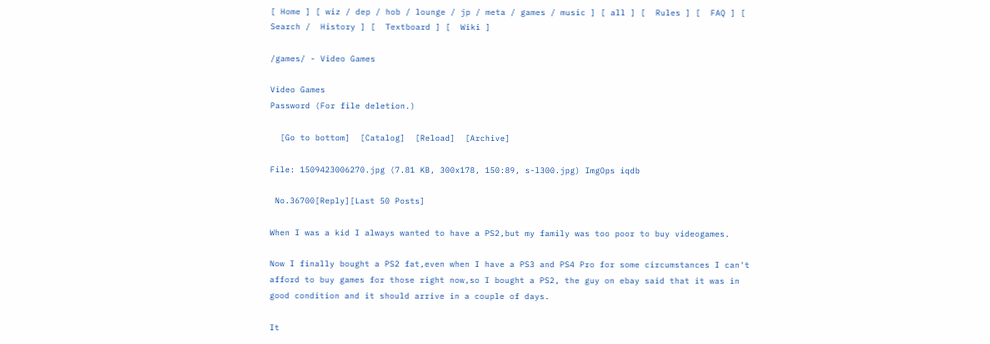[ Home ] [ wiz / dep / hob / lounge / jp / meta / games / music ] [ all ] [  Rules ] [  FAQ ] [  Search /  History ] [  Textboard ] [  Wiki ]

/games/ - Video Games

Video Games
Password (For file deletion.)

  [Go to bottom]  [Catalog]  [Reload]  [Archive]

File: 1509423006270.jpg (7.81 KB, 300x178, 150:89, s-l300.jpg) ImgOps iqdb

 No.36700[Reply][Last 50 Posts]

When I was a kid I always wanted to have a PS2,but my family was too poor to buy videogames.

Now I finally bought a PS2 fat,even when I have a PS3 and PS4 Pro for some circumstances I can't afford to buy games for those right now,so I bought a PS2, the guy on ebay said that it was in good condition and it should arrive in a couple of days.

It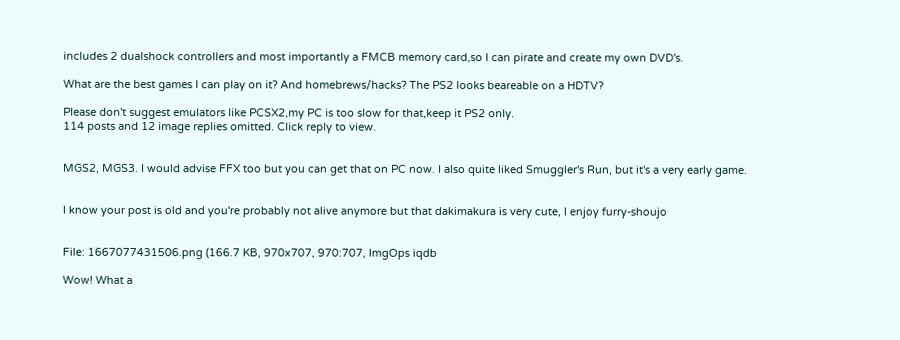includes 2 dualshock controllers and most importantly a FMCB memory card,so I can pirate and create my own DVD's.

What are the best games I can play on it? And homebrews/hacks? The PS2 looks beareable on a HDTV?

Please don't suggest emulators like PCSX2,my PC is too slow for that,keep it PS2 only.
114 posts and 12 image replies omitted. Click reply to view.


MGS2, MGS3. I would advise FFX too but you can get that on PC now. I also quite liked Smuggler's Run, but it's a very early game.


I know your post is old and you're probably not alive anymore but that dakimakura is very cute, I enjoy furry-shoujo


File: 1667077431506.png (166.7 KB, 970x707, 970:707, ImgOps iqdb

Wow! What a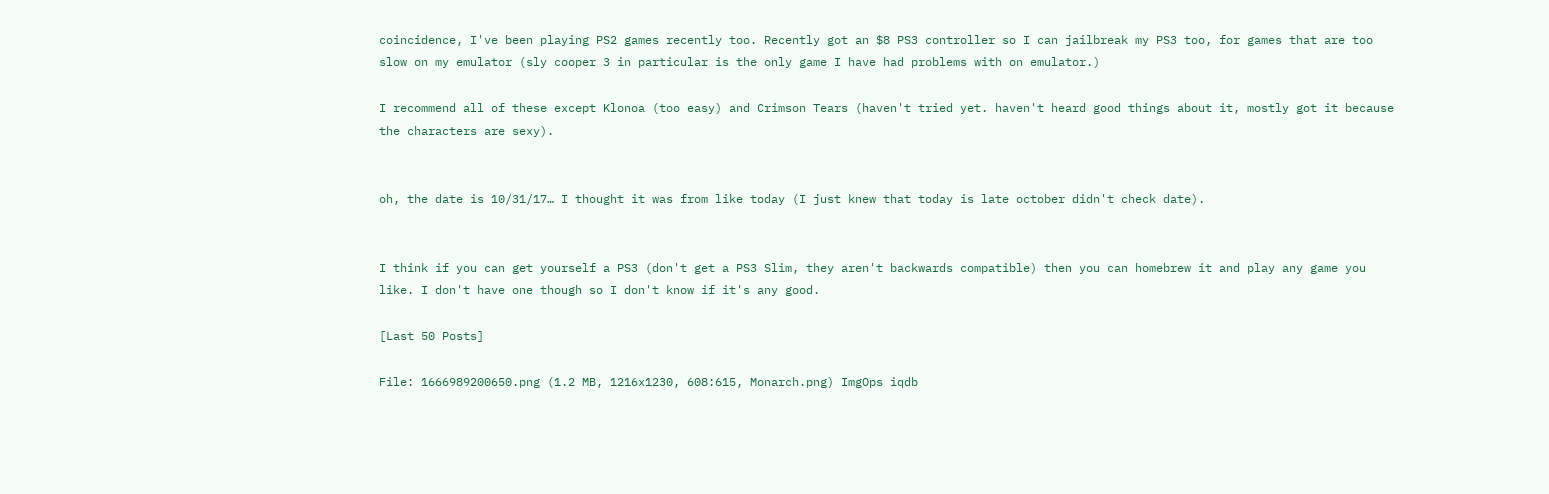coincidence, I've been playing PS2 games recently too. Recently got an $8 PS3 controller so I can jailbreak my PS3 too, for games that are too slow on my emulator (sly cooper 3 in particular is the only game I have had problems with on emulator.)

I recommend all of these except Klonoa (too easy) and Crimson Tears (haven't tried yet. haven't heard good things about it, mostly got it because the characters are sexy).


oh, the date is 10/31/17… I thought it was from like today (I just knew that today is late october didn't check date).


I think if you can get yourself a PS3 (don't get a PS3 Slim, they aren't backwards compatible) then you can homebrew it and play any game you like. I don't have one though so I don't know if it's any good.

[Last 50 Posts]

File: 1666989200650.png (1.2 MB, 1216x1230, 608:615, Monarch.png) ImgOps iqdb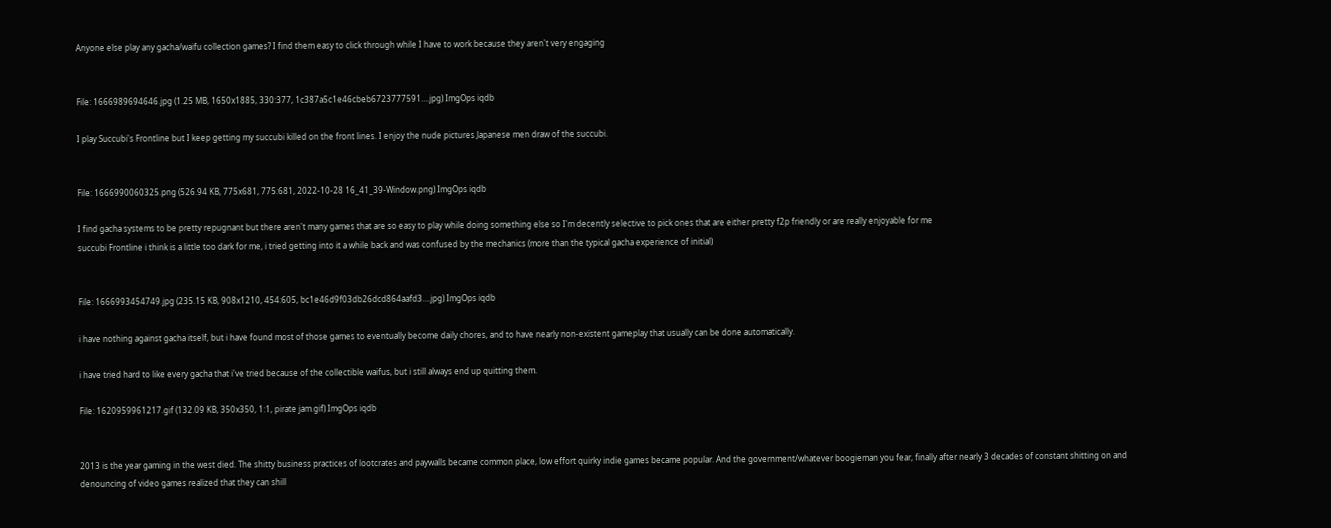Anyone else play any gacha/waifu collection games? I find them easy to click through while I have to work because they aren't very engaging


File: 1666989694646.jpg (1.25 MB, 1650x1885, 330:377, 1c387a5c1e46cbeb6723777591….jpg) ImgOps iqdb

I play Succubi's Frontline but I keep getting my succubi killed on the front lines. I enjoy the nude pictures Japanese men draw of the succubi.


File: 1666990060325.png (526.94 KB, 775x681, 775:681, 2022-10-28 16_41_39-Window.png) ImgOps iqdb

I find gacha systems to be pretty repugnant but there aren't many games that are so easy to play while doing something else so I'm decently selective to pick ones that are either pretty f2p friendly or are really enjoyable for me
succubi Frontline i think is a little too dark for me, i tried getting into it a while back and was confused by the mechanics (more than the typical gacha experience of initial)


File: 1666993454749.jpg (235.15 KB, 908x1210, 454:605, bc1e46d9f03db26dcd864aafd3….jpg) ImgOps iqdb

i have nothing against gacha itself, but i have found most of those games to eventually become daily chores, and to have nearly non-existent gameplay that usually can be done automatically.

i have tried hard to like every gacha that i've tried because of the collectible waifus, but i still always end up quitting them.

File: 1620959961217.gif (132.09 KB, 350x350, 1:1, pirate jam.gif) ImgOps iqdb


2013 is the year gaming in the west died. The shitty business practices of lootcrates and paywalls became common place, low effort quirky indie games became popular. And the government/whatever boogieman you fear, finally after nearly 3 decades of constant shitting on and denouncing of video games realized that they can shill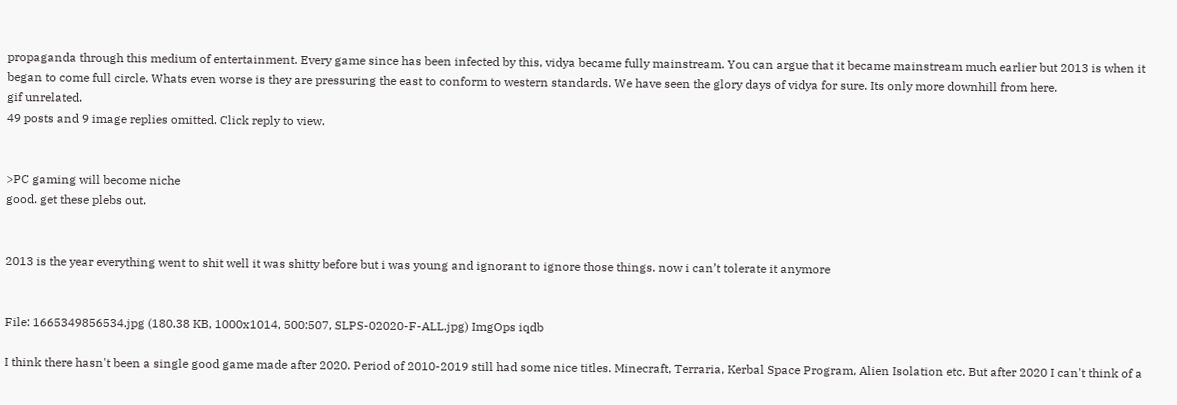propaganda through this medium of entertainment. Every game since has been infected by this, vidya became fully mainstream. You can argue that it became mainstream much earlier but 2013 is when it began to come full circle. Whats even worse is they are pressuring the east to conform to western standards. We have seen the glory days of vidya for sure. Its only more downhill from here.
gif unrelated.
49 posts and 9 image replies omitted. Click reply to view.


>PC gaming will become niche
good. get these plebs out.


2013 is the year everything went to shit well it was shitty before but i was young and ignorant to ignore those things. now i can’t tolerate it anymore


File: 1665349856534.jpg (180.38 KB, 1000x1014, 500:507, SLPS-02020-F-ALL.jpg) ImgOps iqdb

I think there hasn't been a single good game made after 2020. Period of 2010-2019 still had some nice titles. Minecraft, Terraria, Kerbal Space Program, Alien Isolation etc. But after 2020 I can't think of a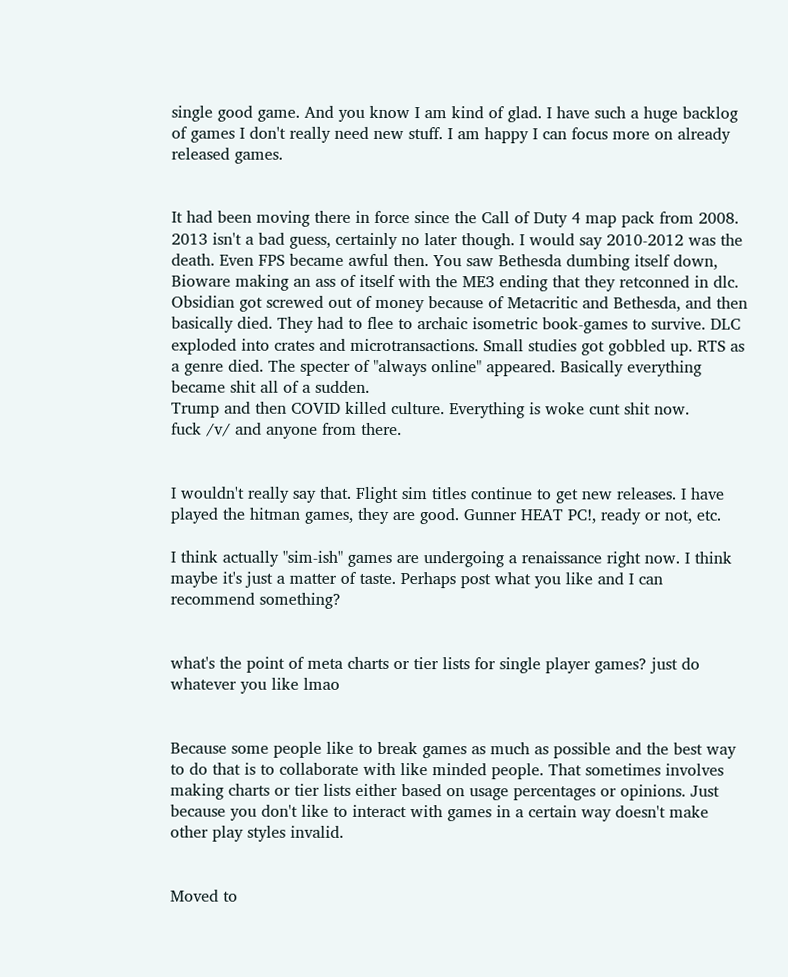single good game. And you know I am kind of glad. I have such a huge backlog of games I don't really need new stuff. I am happy I can focus more on already released games.


It had been moving there in force since the Call of Duty 4 map pack from 2008. 2013 isn't a bad guess, certainly no later though. I would say 2010-2012 was the death. Even FPS became awful then. You saw Bethesda dumbing itself down, Bioware making an ass of itself with the ME3 ending that they retconned in dlc. Obsidian got screwed out of money because of Metacritic and Bethesda, and then basically died. They had to flee to archaic isometric book-games to survive. DLC exploded into crates and microtransactions. Small studies got gobbled up. RTS as a genre died. The specter of "always online" appeared. Basically everything became shit all of a sudden.
Trump and then COVID killed culture. Everything is woke cunt shit now.
fuck /v/ and anyone from there.


I wouldn't really say that. Flight sim titles continue to get new releases. I have played the hitman games, they are good. Gunner HEAT PC!, ready or not, etc.

I think actually "sim-ish" games are undergoing a renaissance right now. I think maybe it's just a matter of taste. Perhaps post what you like and I can recommend something?


what's the point of meta charts or tier lists for single player games? just do whatever you like lmao


Because some people like to break games as much as possible and the best way to do that is to collaborate with like minded people. That sometimes involves making charts or tier lists either based on usage percentages or opinions. Just because you don't like to interact with games in a certain way doesn't make other play styles invalid.


Moved to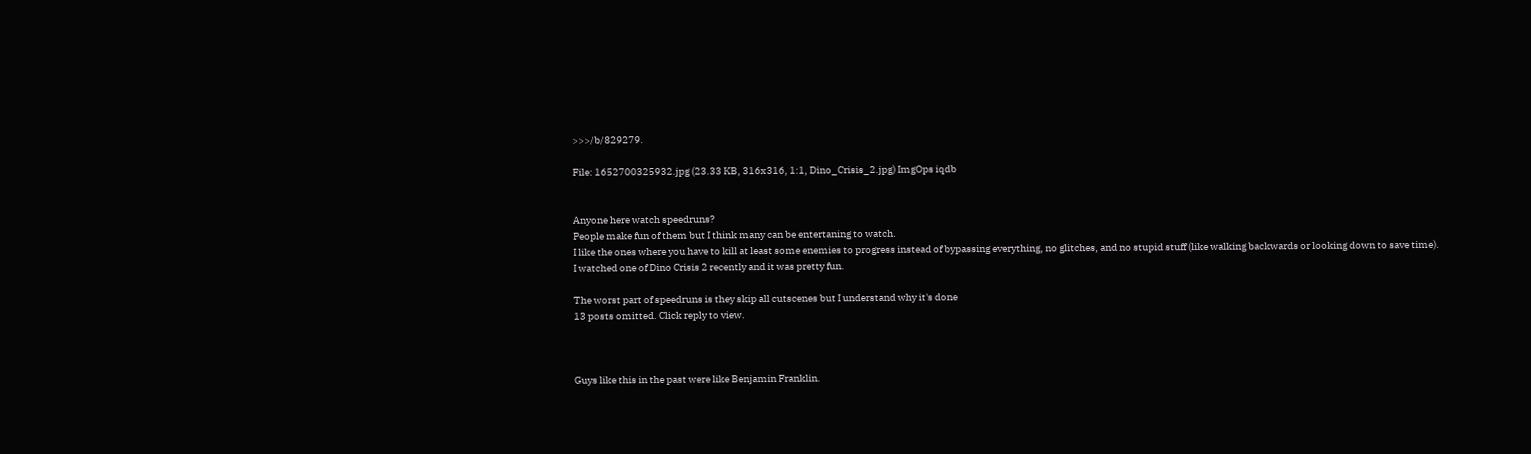>>>/b/829279.

File: 1652700325932.jpg (23.33 KB, 316x316, 1:1, Dino_Crisis_2.jpg) ImgOps iqdb


Anyone here watch speedruns?
People make fun of them but I think many can be entertaning to watch.
I like the ones where you have to kill at least some enemies to progress instead of bypassing everything, no glitches, and no stupid stuff (like walking backwards or looking down to save time).
I watched one of Dino Crisis 2 recently and it was pretty fun.

The worst part of speedruns is they skip all cutscenes but I understand why it's done
13 posts omitted. Click reply to view.



Guys like this in the past were like Benjamin Franklin.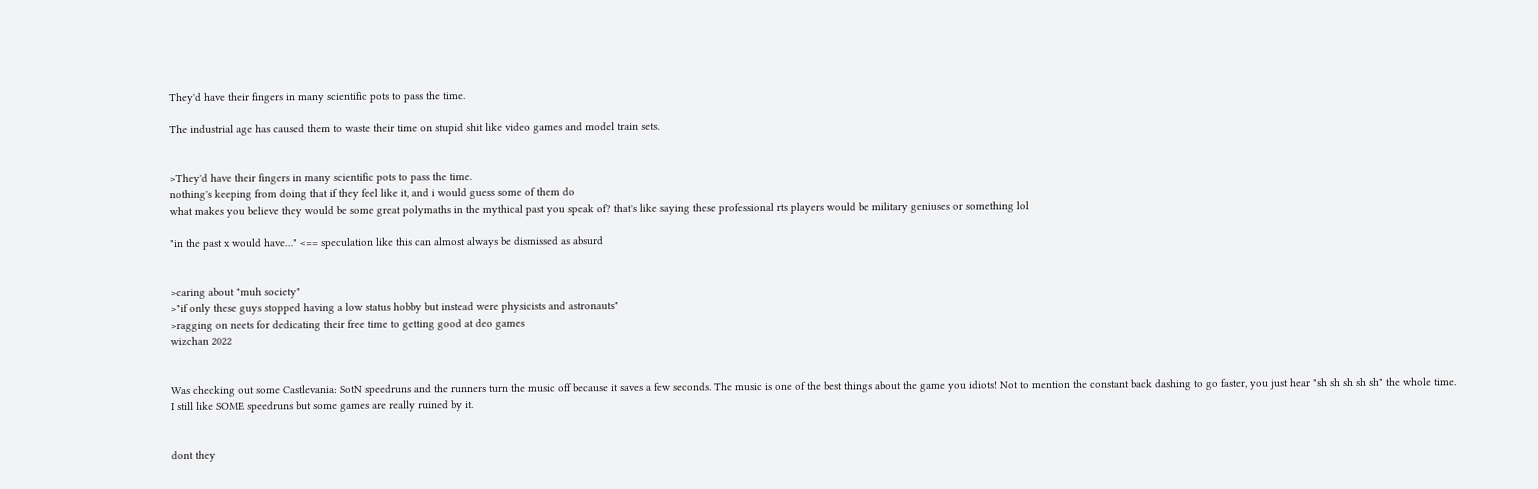They'd have their fingers in many scientific pots to pass the time.

The industrial age has caused them to waste their time on stupid shit like video games and model train sets.


>They'd have their fingers in many scientific pots to pass the time.
nothing's keeping from doing that if they feel like it, and i would guess some of them do
what makes you believe they would be some great polymaths in the mythical past you speak of? that's like saying these professional rts players would be military geniuses or something lol

"in the past x would have…" <== speculation like this can almost always be dismissed as absurd


>caring about "muh society"
>"if only these guys stopped having a low status hobby but instead were physicists and astronauts"
>ragging on neets for dedicating their free time to getting good at deo games
wizchan 2022


Was checking out some Castlevania: SotN speedruns and the runners turn the music off because it saves a few seconds. The music is one of the best things about the game you idiots! Not to mention the constant back dashing to go faster, you just hear "sh sh sh sh sh" the whole time.
I still like SOME speedruns but some games are really ruined by it.


dont they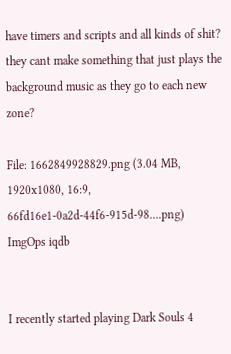have timers and scripts and all kinds of shit? they cant make something that just plays the background music as they go to each new zone?

File: 1662849928829.png (3.04 MB, 1920x1080, 16:9, 66fd16e1-0a2d-44f6-915d-98….png) ImgOps iqdb


I recently started playing Dark Souls 4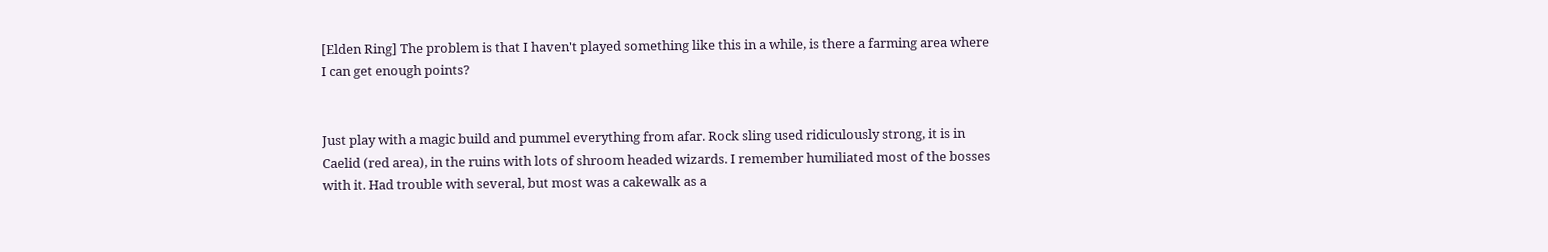[Elden Ring] The problem is that I haven't played something like this in a while, is there a farming area where I can get enough points?


Just play with a magic build and pummel everything from afar. Rock sling used ridiculously strong, it is in Caelid (red area), in the ruins with lots of shroom headed wizards. I remember humiliated most of the bosses with it. Had trouble with several, but most was a cakewalk as a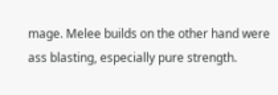mage. Melee builds on the other hand were ass blasting, especially pure strength.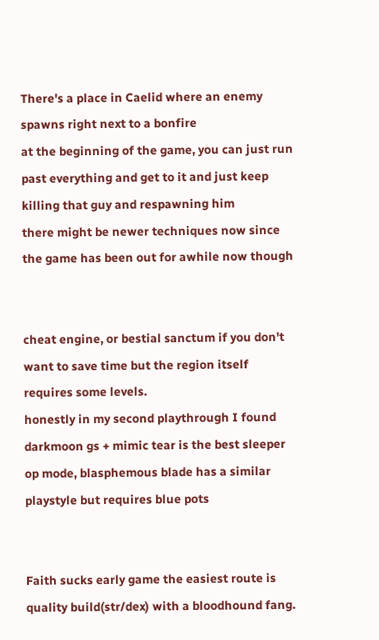There's a place in Caelid where an enemy spawns right next to a bonfire
at the beginning of the game, you can just run past everything and get to it and just keep killing that guy and respawning him
there might be newer techniques now since the game has been out for awhile now though


cheat engine, or bestial sanctum if you don't want to save time but the region itself requires some levels.
honestly in my second playthrough I found darkmoon gs + mimic tear is the best sleeper op mode, blasphemous blade has a similar playstyle but requires blue pots


Faith sucks early game the easiest route is quality build(str/dex) with a bloodhound fang.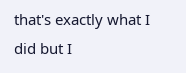that's exactly what I did but I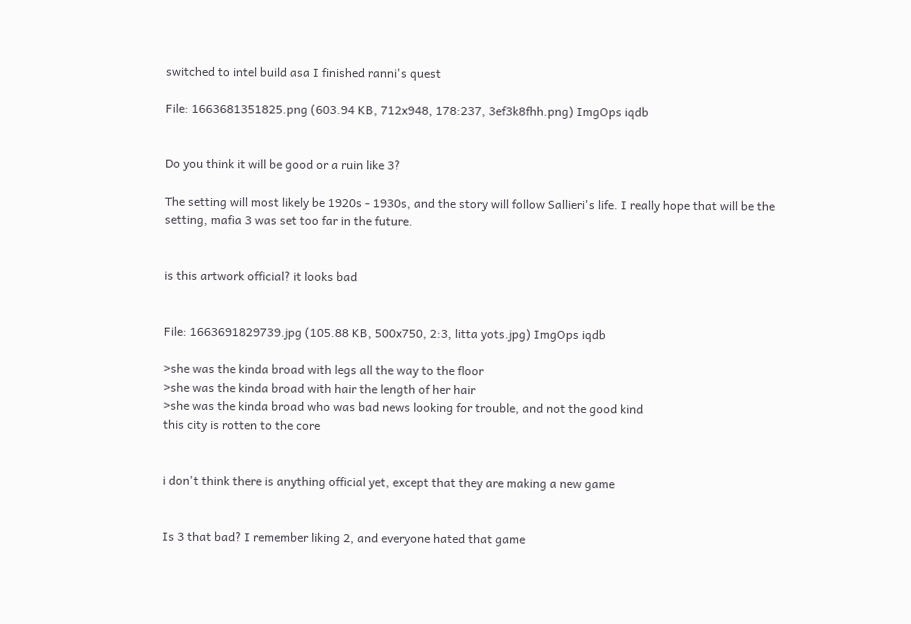switched to intel build asa I finished ranni's quest

File: 1663681351825.png (603.94 KB, 712x948, 178:237, 3ef3k8fhh.png) ImgOps iqdb


Do you think it will be good or a ruin like 3?

The setting will most likely be 1920s - 1930s, and the story will follow Sallieri's life. I really hope that will be the setting, mafia 3 was set too far in the future.


is this artwork official? it looks bad


File: 1663691829739.jpg (105.88 KB, 500x750, 2:3, litta yots.jpg) ImgOps iqdb

>she was the kinda broad with legs all the way to the floor
>she was the kinda broad with hair the length of her hair
>she was the kinda broad who was bad news looking for trouble, and not the good kind
this city is rotten to the core


i don't think there is anything official yet, except that they are making a new game


Is 3 that bad? I remember liking 2, and everyone hated that game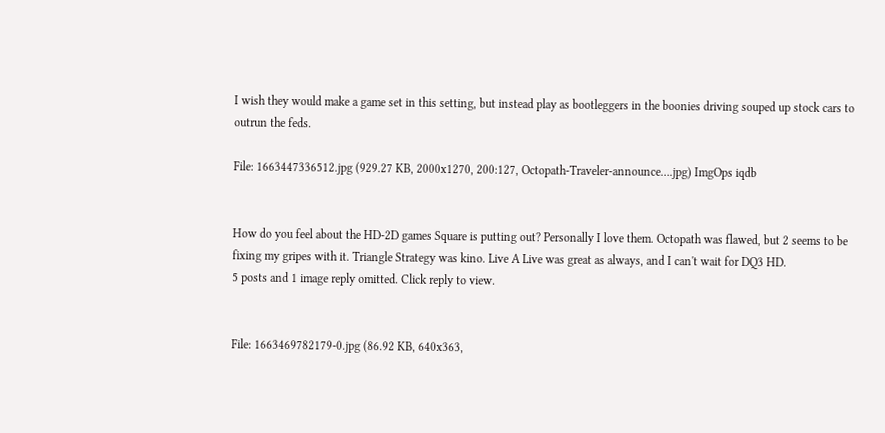I wish they would make a game set in this setting, but instead play as bootleggers in the boonies driving souped up stock cars to outrun the feds.

File: 1663447336512.jpg (929.27 KB, 2000x1270, 200:127, Octopath-Traveler-announce….jpg) ImgOps iqdb


How do you feel about the HD-2D games Square is putting out? Personally I love them. Octopath was flawed, but 2 seems to be fixing my gripes with it. Triangle Strategy was kino. Live A Live was great as always, and I can't wait for DQ3 HD.
5 posts and 1 image reply omitted. Click reply to view.


File: 1663469782179-0.jpg (86.92 KB, 640x363,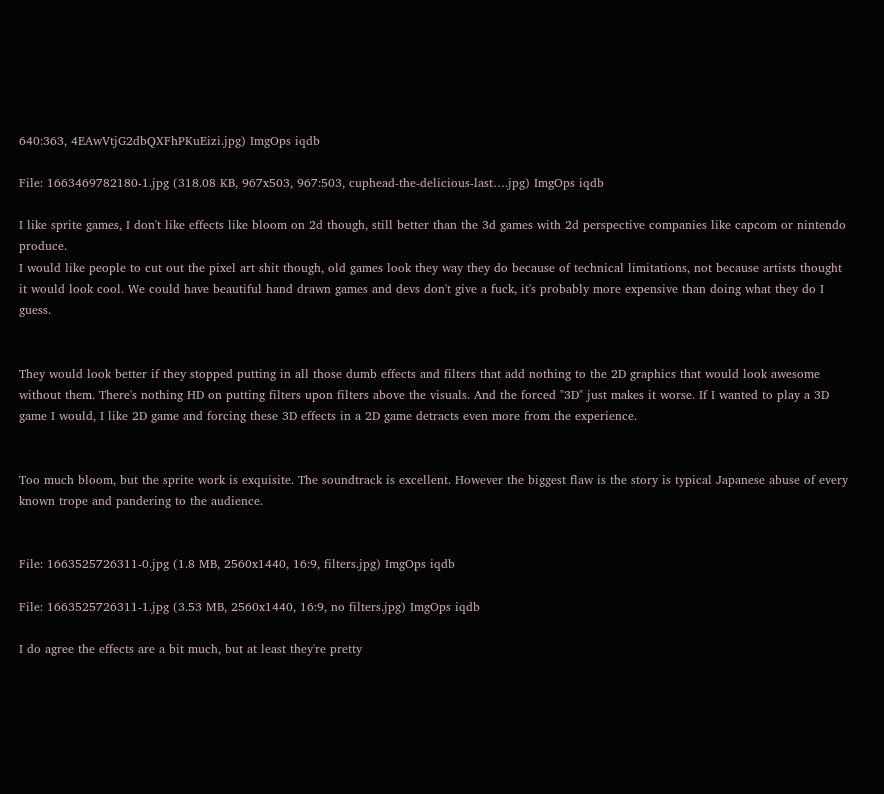640:363, 4EAwVtjG2dbQXFhPKuEizi.jpg) ImgOps iqdb

File: 1663469782180-1.jpg (318.08 KB, 967x503, 967:503, cuphead-the-delicious-last….jpg) ImgOps iqdb

I like sprite games, I don't like effects like bloom on 2d though, still better than the 3d games with 2d perspective companies like capcom or nintendo produce.
I would like people to cut out the pixel art shit though, old games look they way they do because of technical limitations, not because artists thought it would look cool. We could have beautiful hand drawn games and devs don't give a fuck, it's probably more expensive than doing what they do I guess.


They would look better if they stopped putting in all those dumb effects and filters that add nothing to the 2D graphics that would look awesome without them. There's nothing HD on putting filters upon filters above the visuals. And the forced "3D" just makes it worse. If I wanted to play a 3D game I would, I like 2D game and forcing these 3D effects in a 2D game detracts even more from the experience.


Too much bloom, but the sprite work is exquisite. The soundtrack is excellent. However the biggest flaw is the story is typical Japanese abuse of every known trope and pandering to the audience.


File: 1663525726311-0.jpg (1.8 MB, 2560x1440, 16:9, filters.jpg) ImgOps iqdb

File: 1663525726311-1.jpg (3.53 MB, 2560x1440, 16:9, no filters.jpg) ImgOps iqdb

I do agree the effects are a bit much, but at least they're pretty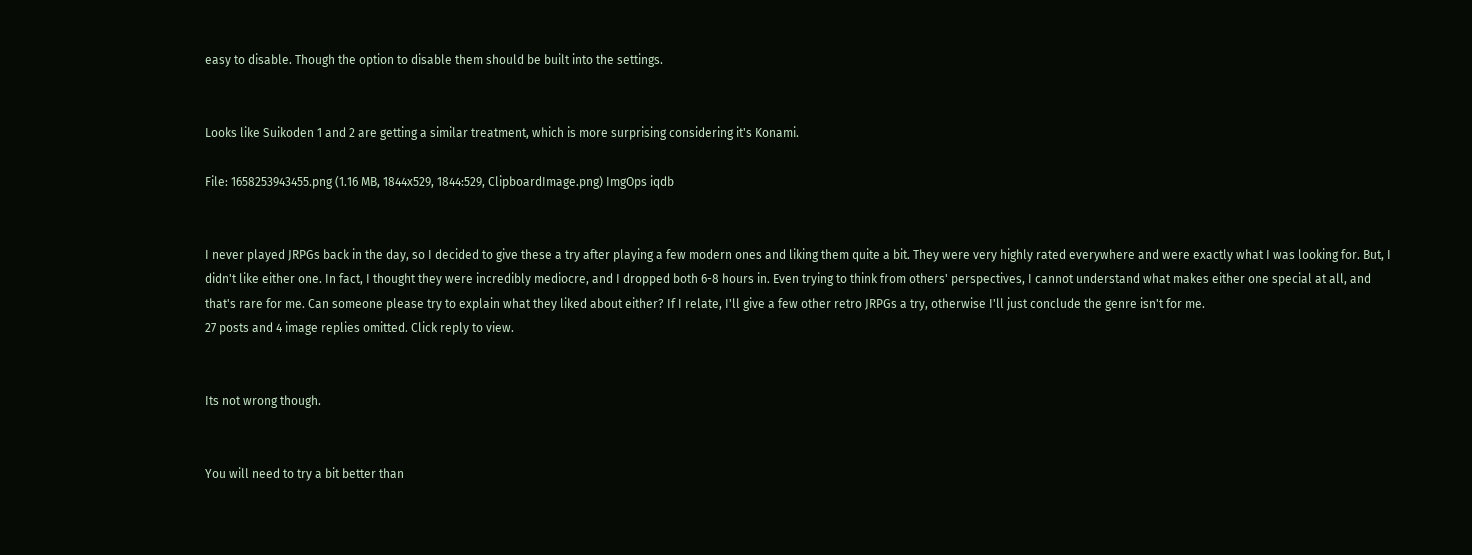easy to disable. Though the option to disable them should be built into the settings.


Looks like Suikoden 1 and 2 are getting a similar treatment, which is more surprising considering it's Konami.

File: 1658253943455.png (1.16 MB, 1844x529, 1844:529, ClipboardImage.png) ImgOps iqdb


I never played JRPGs back in the day, so I decided to give these a try after playing a few modern ones and liking them quite a bit. They were very highly rated everywhere and were exactly what I was looking for. But, I didn't like either one. In fact, I thought they were incredibly mediocre, and I dropped both 6-8 hours in. Even trying to think from others' perspectives, I cannot understand what makes either one special at all, and that's rare for me. Can someone please try to explain what they liked about either? If I relate, I'll give a few other retro JRPGs a try, otherwise I'll just conclude the genre isn't for me.
27 posts and 4 image replies omitted. Click reply to view.


Its not wrong though.


You will need to try a bit better than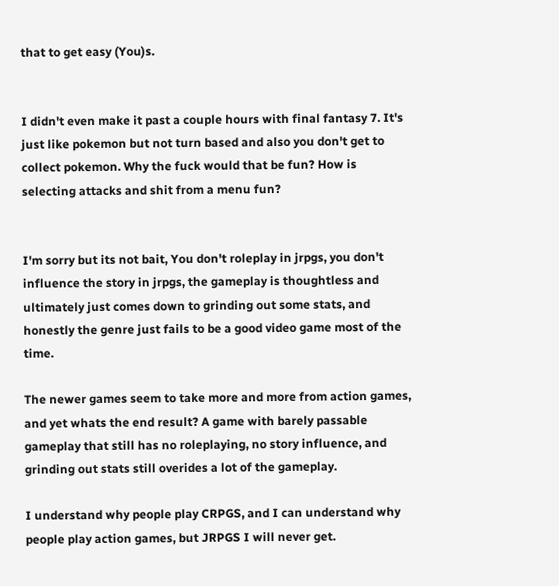that to get easy (You)s.


I didn't even make it past a couple hours with final fantasy 7. It's just like pokemon but not turn based and also you don't get to collect pokemon. Why the fuck would that be fun? How is selecting attacks and shit from a menu fun?


I'm sorry but its not bait, You don't roleplay in jrpgs, you don't influence the story in jrpgs, the gameplay is thoughtless and ultimately just comes down to grinding out some stats, and honestly the genre just fails to be a good video game most of the time.

The newer games seem to take more and more from action games, and yet whats the end result? A game with barely passable gameplay that still has no roleplaying, no story influence, and grinding out stats still overides a lot of the gameplay.

I understand why people play CRPGS, and I can understand why people play action games, but JRPGS I will never get.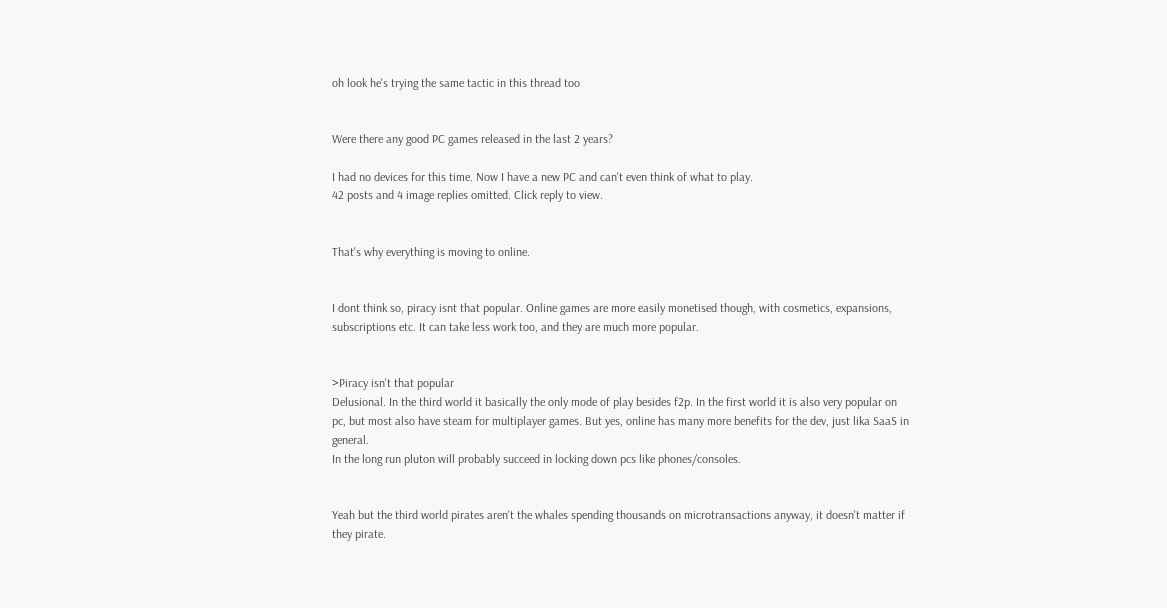oh look he's trying the same tactic in this thread too


Were there any good PC games released in the last 2 years?

I had no devices for this time. Now I have a new PC and can't even think of what to play.
42 posts and 4 image replies omitted. Click reply to view.


That's why everything is moving to online.


I dont think so, piracy isnt that popular. Online games are more easily monetised though, with cosmetics, expansions, subscriptions etc. It can take less work too, and they are much more popular.


>Piracy isn't that popular
Delusional. In the third world it basically the only mode of play besides f2p. In the first world it is also very popular on pc, but most also have steam for multiplayer games. But yes, online has many more benefits for the dev, just lika SaaS in general.
In the long run pluton will probably succeed in locking down pcs like phones/consoles.


Yeah but the third world pirates aren't the whales spending thousands on microtransactions anyway, it doesn't matter if they pirate.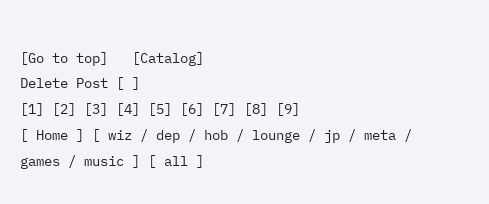[Go to top]   [Catalog]
Delete Post [ ]
[1] [2] [3] [4] [5] [6] [7] [8] [9]
[ Home ] [ wiz / dep / hob / lounge / jp / meta / games / music ] [ all ]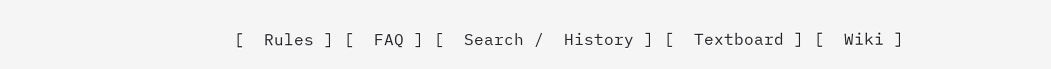[  Rules ] [  FAQ ] [  Search /  History ] [  Textboard ] [  Wiki ]